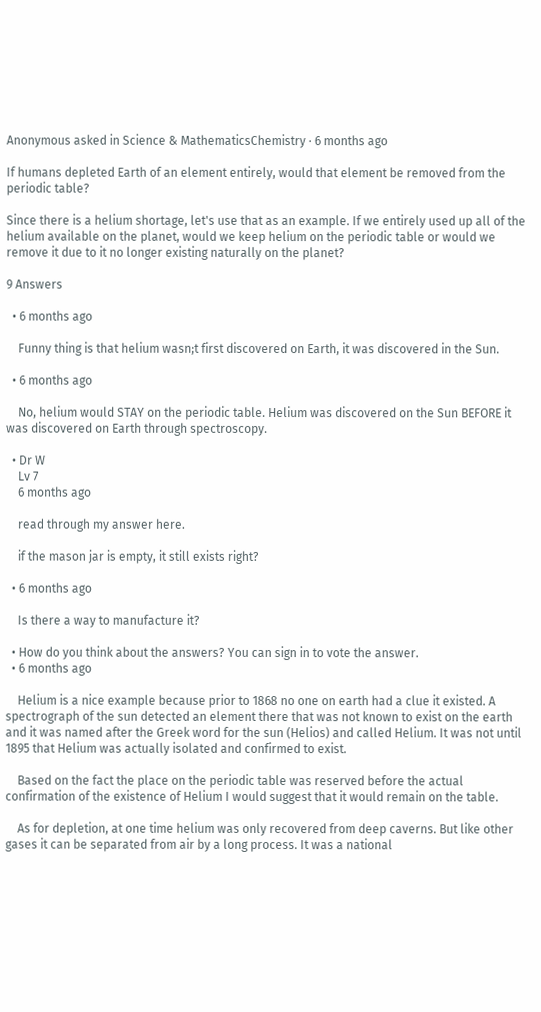Anonymous asked in Science & MathematicsChemistry · 6 months ago

If humans depleted Earth of an element entirely, would that element be removed from the periodic table?

Since there is a helium shortage, let's use that as an example. If we entirely used up all of the helium available on the planet, would we keep helium on the periodic table or would we remove it due to it no longer existing naturally on the planet?

9 Answers

  • 6 months ago

    Funny thing is that helium wasn;t first discovered on Earth, it was discovered in the Sun.

  • 6 months ago

    No, helium would STAY on the periodic table. Helium was discovered on the Sun BEFORE it was discovered on Earth through spectroscopy.

  • Dr W
    Lv 7
    6 months ago

    read through my answer here.

    if the mason jar is empty, it still exists right?

  • 6 months ago

    Is there a way to manufacture it?

  • How do you think about the answers? You can sign in to vote the answer.
  • 6 months ago

    Helium is a nice example because prior to 1868 no one on earth had a clue it existed. A spectrograph of the sun detected an element there that was not known to exist on the earth and it was named after the Greek word for the sun (Helios) and called Helium. It was not until 1895 that Helium was actually isolated and confirmed to exist.

    Based on the fact the place on the periodic table was reserved before the actual confirmation of the existence of Helium I would suggest that it would remain on the table.

    As for depletion, at one time helium was only recovered from deep caverns. But like other gases it can be separated from air by a long process. It was a national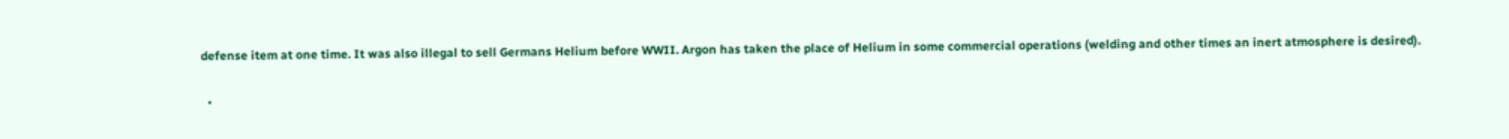defense item at one time. It was also illegal to sell Germans Helium before WWII. Argon has taken the place of Helium in some commercial operations (welding and other times an inert atmosphere is desired).

  •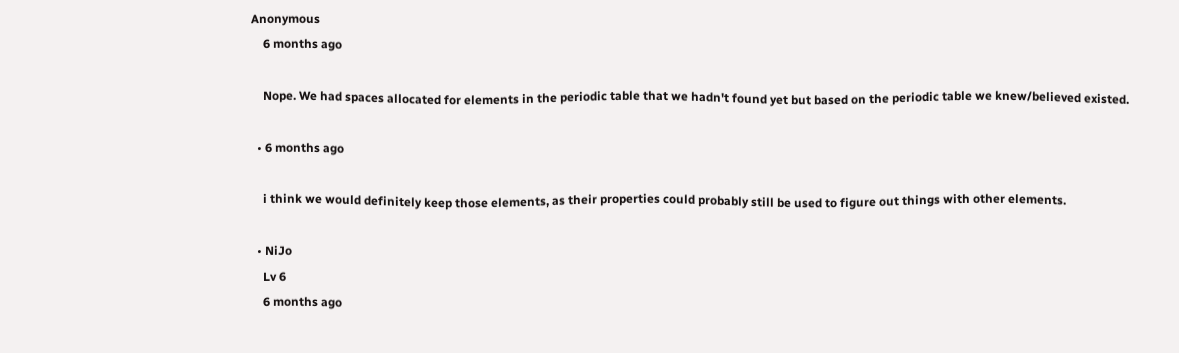Anonymous
    6 months ago

    Nope. We had spaces allocated for elements in the periodic table that we hadn't found yet but based on the periodic table we knew/believed existed.

  • 6 months ago

    i think we would definitely keep those elements, as their properties could probably still be used to figure out things with other elements.

  • NiJo
    Lv 6
    6 months ago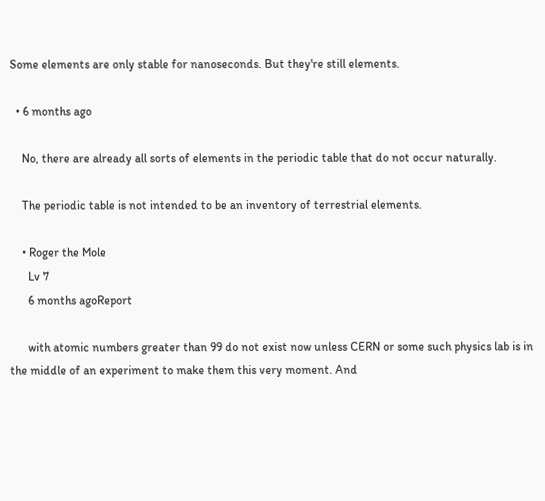Some elements are only stable for nanoseconds. But they're still elements.

  • 6 months ago

    No, there are already all sorts of elements in the periodic table that do not occur naturally.

    The periodic table is not intended to be an inventory of terrestrial elements.

    • Roger the Mole
      Lv 7
      6 months agoReport

      with atomic numbers greater than 99 do not exist now unless CERN or some such physics lab is in the middle of an experiment to make them this very moment. And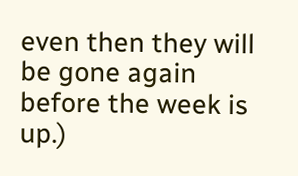even then they will be gone again before the week is up.)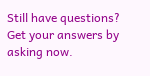Still have questions? Get your answers by asking now.